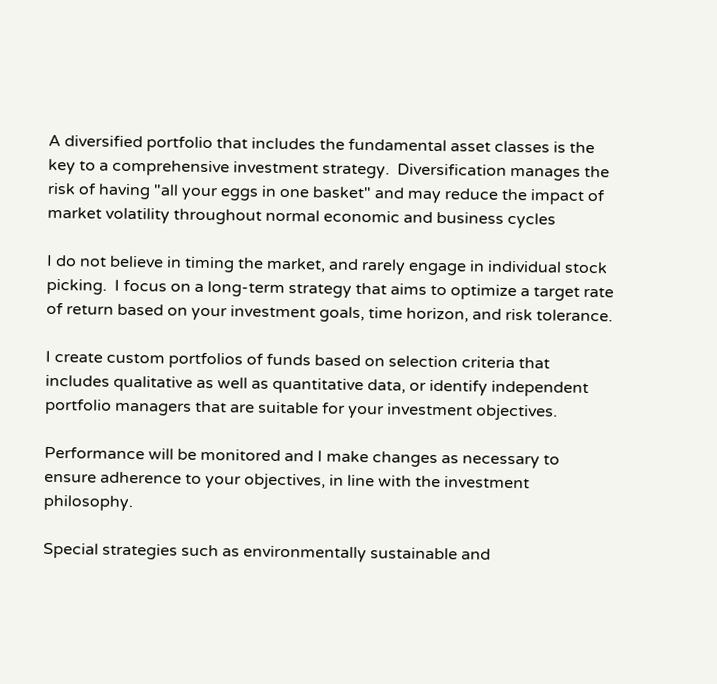A diversified portfolio that includes the fundamental asset classes is the key to a comprehensive investment strategy.  Diversification manages the risk of having "all your eggs in one basket" and may reduce the impact of market volatility throughout normal economic and business cycles

I do not believe in timing the market, and rarely engage in individual stock picking.  I focus on a long-term strategy that aims to optimize a target rate of return based on your investment goals, time horizon, and risk tolerance.

I create custom portfolios of funds based on selection criteria that includes qualitative as well as quantitative data, or identify independent portfolio managers that are suitable for your investment objectives.

Performance will be monitored and I make changes as necessary to ensure adherence to your objectives, in line with the investment philosophy.

Special strategies such as environmentally sustainable and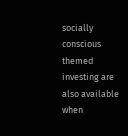socially conscious themed investing are also available when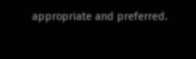appropriate and preferred.